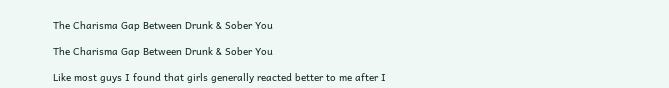The Charisma Gap Between Drunk & Sober You

The Charisma Gap Between Drunk & Sober You

Like most guys I found that girls generally reacted better to me after I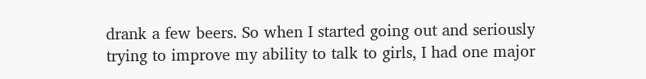drank a few beers. So when I started going out and seriously trying to improve my ability to talk to girls, I had one major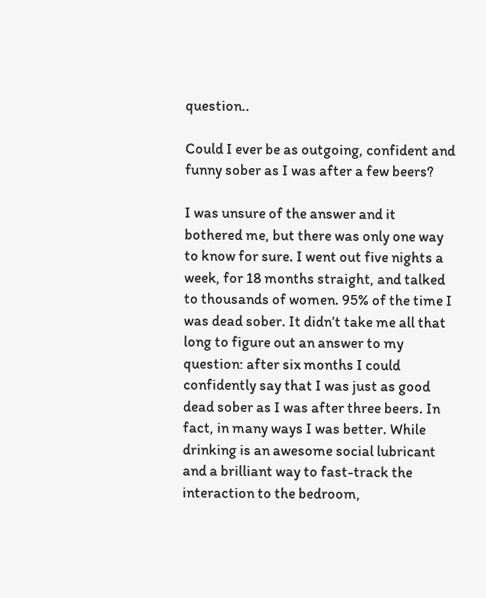question..

Could I ever be as outgoing, confident and funny sober as I was after a few beers?

I was unsure of the answer and it bothered me, but there was only one way to know for sure. I went out five nights a week, for 18 months straight, and talked to thousands of women. 95% of the time I was dead sober. It didn’t take me all that long to figure out an answer to my question: after six months I could confidently say that I was just as good dead sober as I was after three beers. In fact, in many ways I was better. While drinking is an awesome social lubricant and a brilliant way to fast-track the interaction to the bedroom,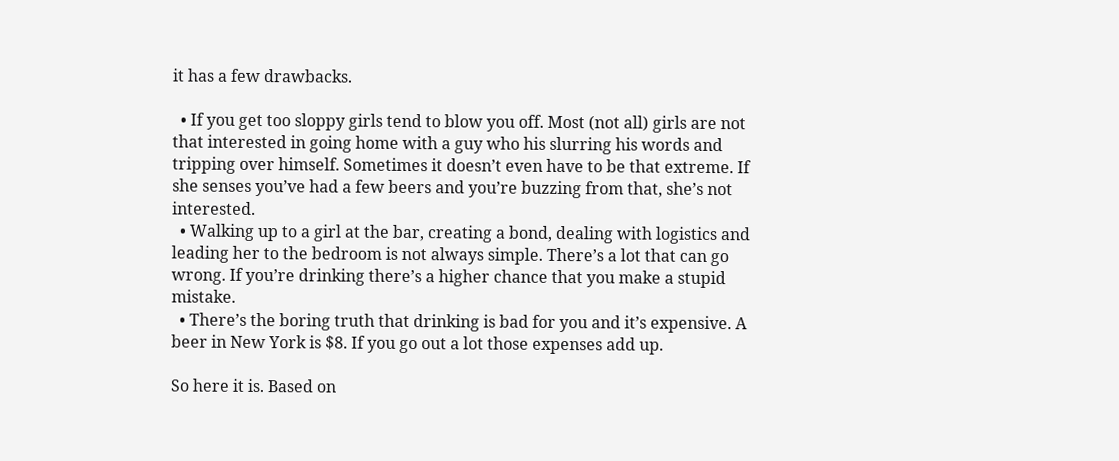it has a few drawbacks.

  • If you get too sloppy girls tend to blow you off. Most (not all) girls are not that interested in going home with a guy who his slurring his words and tripping over himself. Sometimes it doesn’t even have to be that extreme. If she senses you’ve had a few beers and you’re buzzing from that, she’s not interested.
  • Walking up to a girl at the bar, creating a bond, dealing with logistics and leading her to the bedroom is not always simple. There’s a lot that can go wrong. If you’re drinking there’s a higher chance that you make a stupid mistake.
  • There’s the boring truth that drinking is bad for you and it’s expensive. A beer in New York is $8. If you go out a lot those expenses add up.

So here it is. Based on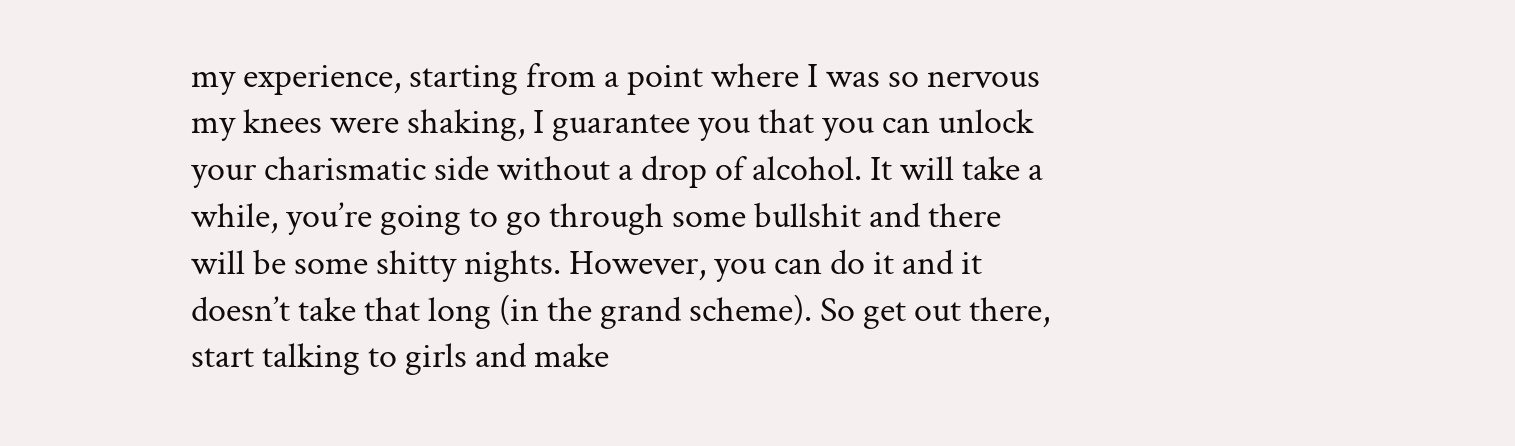my experience, starting from a point where I was so nervous my knees were shaking, I guarantee you that you can unlock your charismatic side without a drop of alcohol. It will take a while, you’re going to go through some bullshit and there will be some shitty nights. However, you can do it and it doesn’t take that long (in the grand scheme). So get out there, start talking to girls and make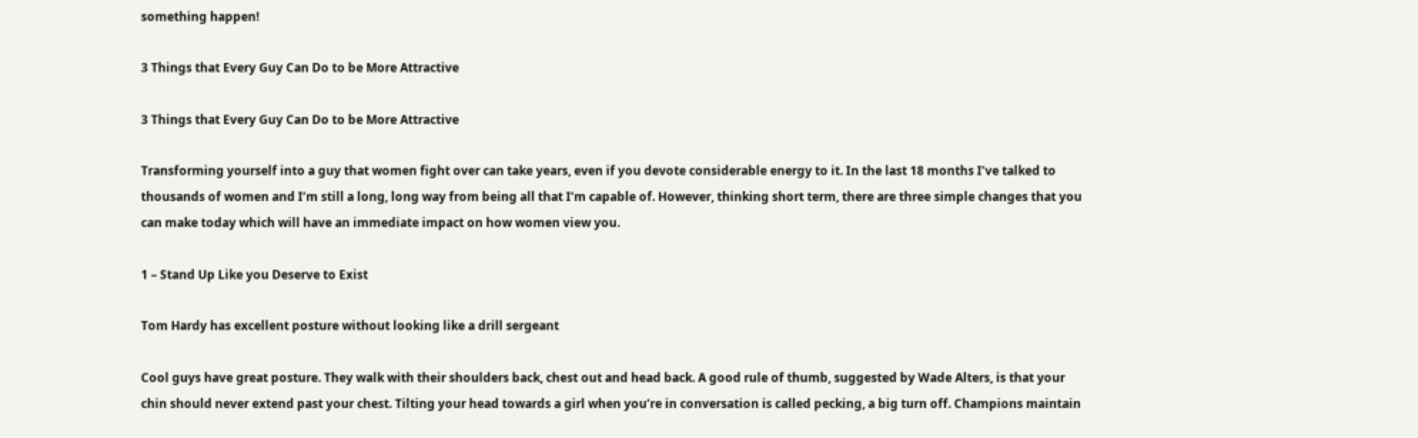something happen!

3 Things that Every Guy Can Do to be More Attractive

3 Things that Every Guy Can Do to be More Attractive

Transforming yourself into a guy that women fight over can take years, even if you devote considerable energy to it. In the last 18 months I’ve talked to thousands of women and I’m still a long, long way from being all that I’m capable of. However, thinking short term, there are three simple changes that you can make today which will have an immediate impact on how women view you.

1 – Stand Up Like you Deserve to Exist

Tom Hardy has excellent posture without looking like a drill sergeant

Cool guys have great posture. They walk with their shoulders back, chest out and head back. A good rule of thumb, suggested by Wade Alters, is that your chin should never extend past your chest. Tilting your head towards a girl when you’re in conversation is called pecking, a big turn off. Champions maintain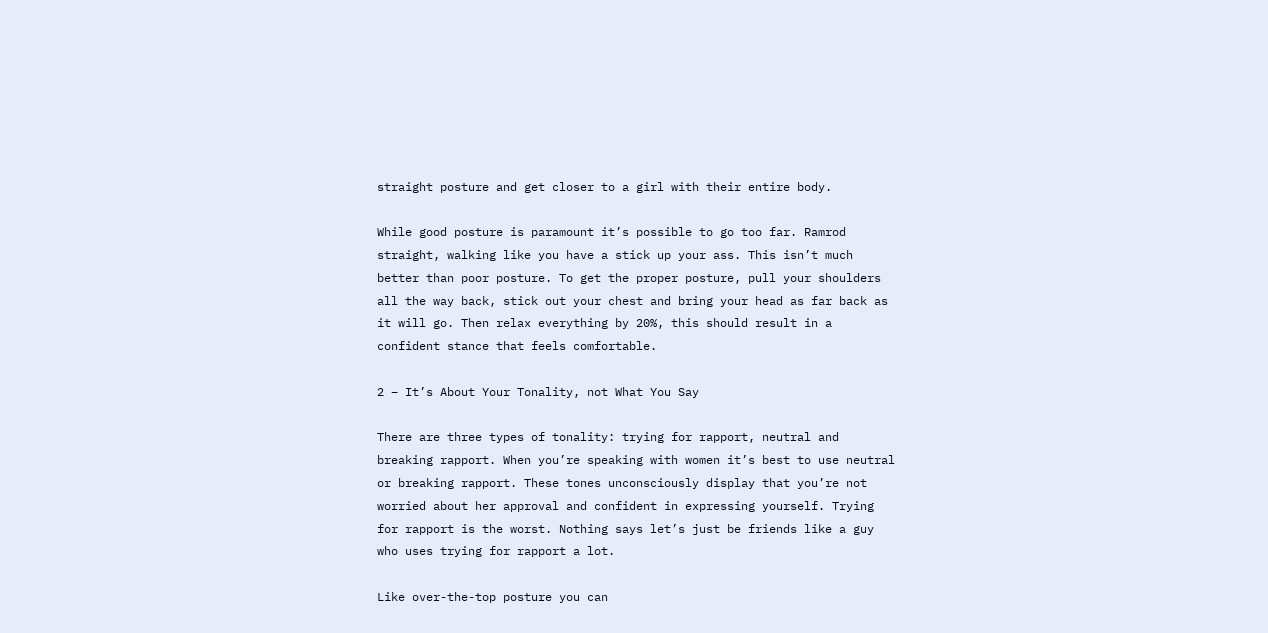straight posture and get closer to a girl with their entire body.

While good posture is paramount it’s possible to go too far. Ramrod straight, walking like you have a stick up your ass. This isn’t much better than poor posture. To get the proper posture, pull your shoulders all the way back, stick out your chest and bring your head as far back as it will go. Then relax everything by 20%, this should result in a confident stance that feels comfortable.

2 – It’s About Your Tonality, not What You Say

There are three types of tonality: trying for rapport, neutral and breaking rapport. When you’re speaking with women it’s best to use neutral or breaking rapport. These tones unconsciously display that you’re not worried about her approval and confident in expressing yourself. Trying for rapport is the worst. Nothing says let’s just be friends like a guy who uses trying for rapport a lot.

Like over-the-top posture you can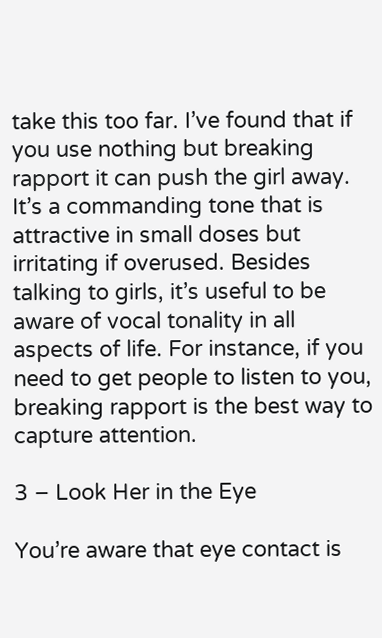take this too far. I’ve found that if you use nothing but breaking rapport it can push the girl away. It’s a commanding tone that is attractive in small doses but irritating if overused. Besides talking to girls, it’s useful to be aware of vocal tonality in all aspects of life. For instance, if you need to get people to listen to you, breaking rapport is the best way to capture attention.

3 – Look Her in the Eye

You’re aware that eye contact is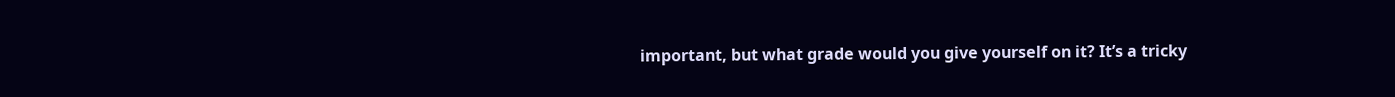important, but what grade would you give yourself on it? It’s a tricky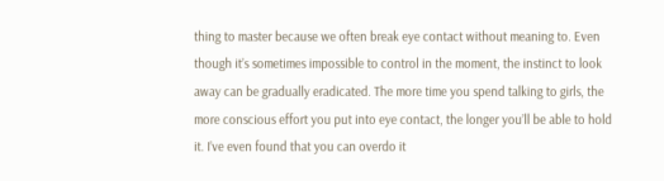thing to master because we often break eye contact without meaning to. Even though it’s sometimes impossible to control in the moment, the instinct to look away can be gradually eradicated. The more time you spend talking to girls, the more conscious effort you put into eye contact, the longer you’ll be able to hold it. I’ve even found that you can overdo it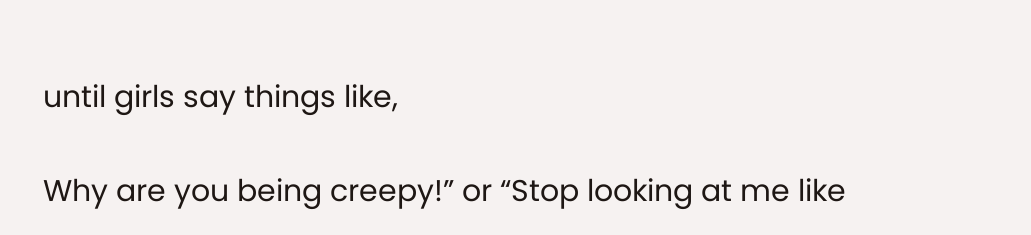until girls say things like,

Why are you being creepy!” or “Stop looking at me like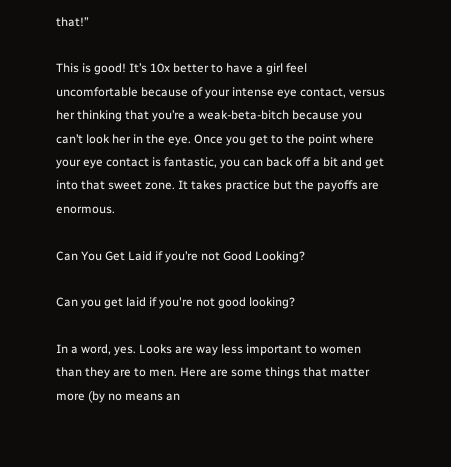that!”

This is good! It’s 10x better to have a girl feel uncomfortable because of your intense eye contact, versus her thinking that you’re a weak-beta-bitch because you can’t look her in the eye. Once you get to the point where your eye contact is fantastic, you can back off a bit and get into that sweet zone. It takes practice but the payoffs are enormous.

Can You Get Laid if you’re not Good Looking?

Can you get laid if you're not good looking?

In a word, yes. Looks are way less important to women than they are to men. Here are some things that matter more (by no means an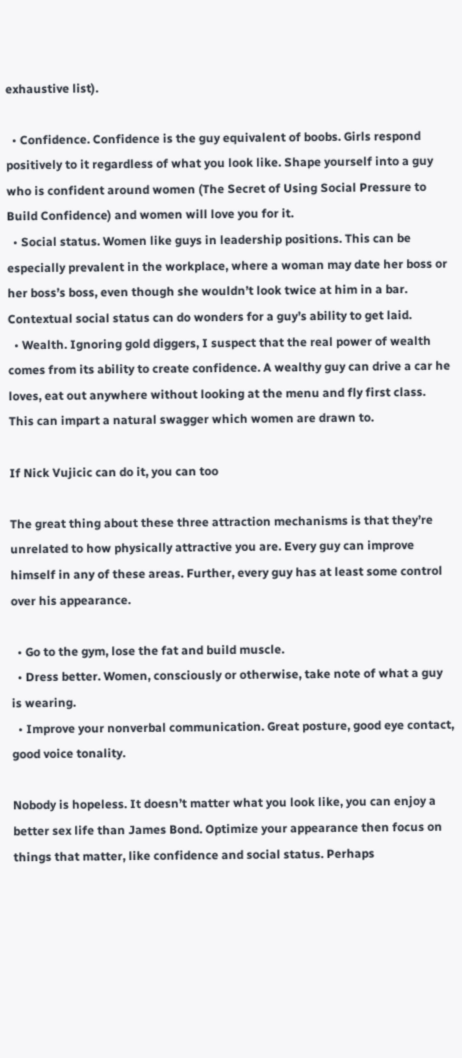exhaustive list).

  • Confidence. Confidence is the guy equivalent of boobs. Girls respond positively to it regardless of what you look like. Shape yourself into a guy who is confident around women (The Secret of Using Social Pressure to Build Confidence) and women will love you for it.
  • Social status. Women like guys in leadership positions. This can be especially prevalent in the workplace, where a woman may date her boss or her boss’s boss, even though she wouldn’t look twice at him in a bar. Contextual social status can do wonders for a guy’s ability to get laid.
  • Wealth. Ignoring gold diggers, I suspect that the real power of wealth comes from its ability to create confidence. A wealthy guy can drive a car he loves, eat out anywhere without looking at the menu and fly first class. This can impart a natural swagger which women are drawn to.

If Nick Vujicic can do it, you can too

The great thing about these three attraction mechanisms is that they’re unrelated to how physically attractive you are. Every guy can improve himself in any of these areas. Further, every guy has at least some control over his appearance.

  • Go to the gym, lose the fat and build muscle.
  • Dress better. Women, consciously or otherwise, take note of what a guy is wearing.
  • Improve your nonverbal communication. Great posture, good eye contact, good voice tonality.

Nobody is hopeless. It doesn’t matter what you look like, you can enjoy a better sex life than James Bond. Optimize your appearance then focus on things that matter, like confidence and social status. Perhaps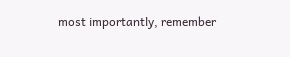most importantly, remember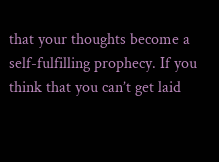that your thoughts become a self-fulfilling prophecy. If you think that you can’t get laid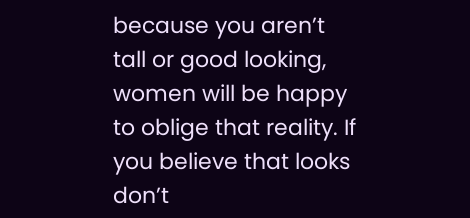because you aren’t tall or good looking, women will be happy to oblige that reality. If you believe that looks don’t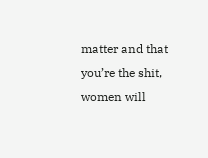matter and that you’re the shit, women will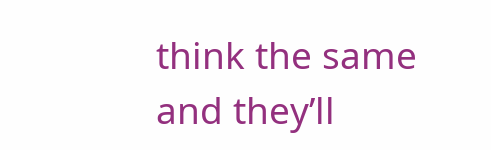think the same and they’ll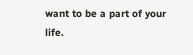want to be a part of your life.